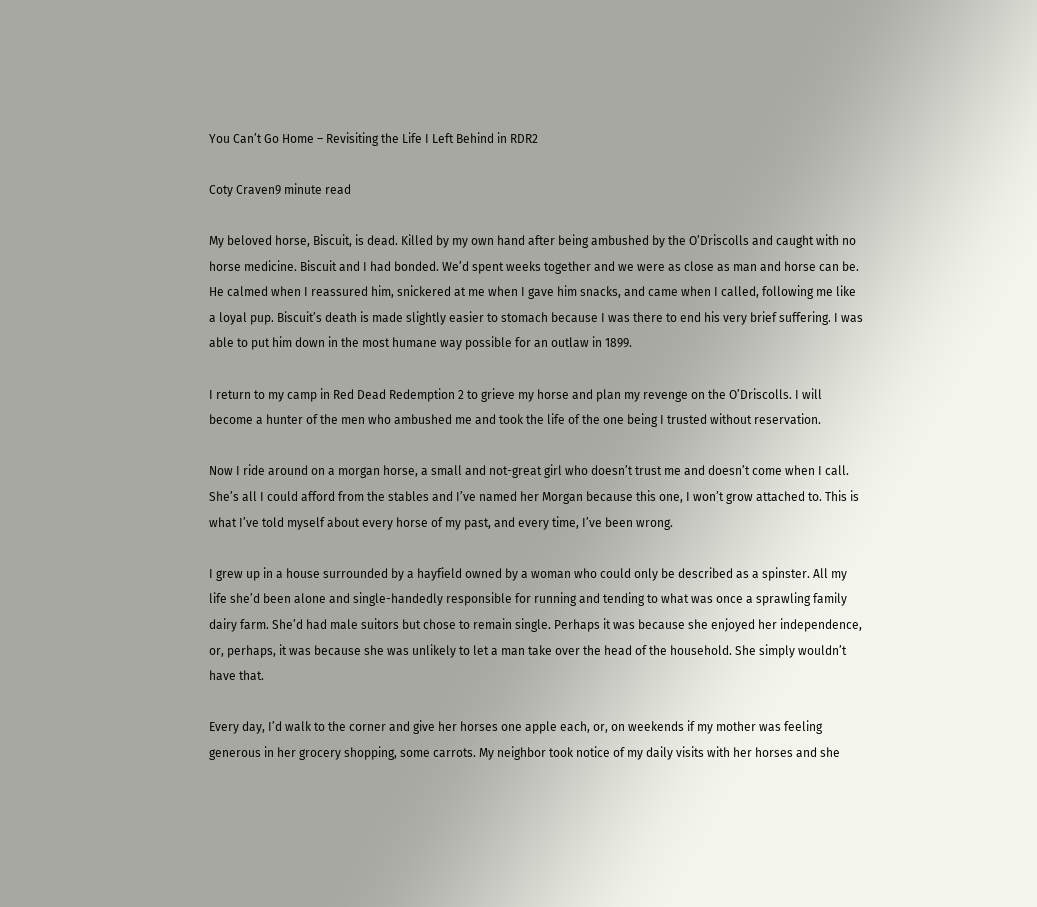You Can’t Go Home – Revisiting the Life I Left Behind in RDR2

Coty Craven9 minute read

My beloved horse, Biscuit, is dead. Killed by my own hand after being ambushed by the O’Driscolls and caught with no horse medicine. Biscuit and I had bonded. We’d spent weeks together and we were as close as man and horse can be. He calmed when I reassured him, snickered at me when I gave him snacks, and came when I called, following me like a loyal pup. Biscuit’s death is made slightly easier to stomach because I was there to end his very brief suffering. I was able to put him down in the most humane way possible for an outlaw in 1899.

I return to my camp in Red Dead Redemption 2 to grieve my horse and plan my revenge on the O’Driscolls. I will become a hunter of the men who ambushed me and took the life of the one being I trusted without reservation.

Now I ride around on a morgan horse, a small and not-great girl who doesn’t trust me and doesn’t come when I call. She’s all I could afford from the stables and I’ve named her Morgan because this one, I won’t grow attached to. This is what I’ve told myself about every horse of my past, and every time, I’ve been wrong.

I grew up in a house surrounded by a hayfield owned by a woman who could only be described as a spinster. All my life she’d been alone and single-handedly responsible for running and tending to what was once a sprawling family dairy farm. She’d had male suitors but chose to remain single. Perhaps it was because she enjoyed her independence, or, perhaps, it was because she was unlikely to let a man take over the head of the household. She simply wouldn’t have that.

Every day, I’d walk to the corner and give her horses one apple each, or, on weekends if my mother was feeling generous in her grocery shopping, some carrots. My neighbor took notice of my daily visits with her horses and she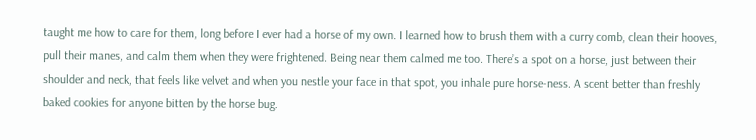taught me how to care for them, long before I ever had a horse of my own. I learned how to brush them with a curry comb, clean their hooves, pull their manes, and calm them when they were frightened. Being near them calmed me too. There’s a spot on a horse, just between their shoulder and neck, that feels like velvet and when you nestle your face in that spot, you inhale pure horse-ness. A scent better than freshly baked cookies for anyone bitten by the horse bug.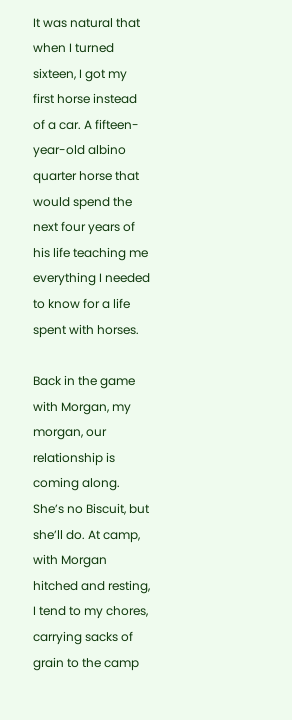It was natural that when I turned sixteen, I got my first horse instead of a car. A fifteen-year-old albino quarter horse that would spend the next four years of his life teaching me everything I needed to know for a life spent with horses.

Back in the game with Morgan, my morgan, our relationship is coming along. She’s no Biscuit, but she’ll do. At camp, with Morgan hitched and resting, I tend to my chores, carrying sacks of grain to the camp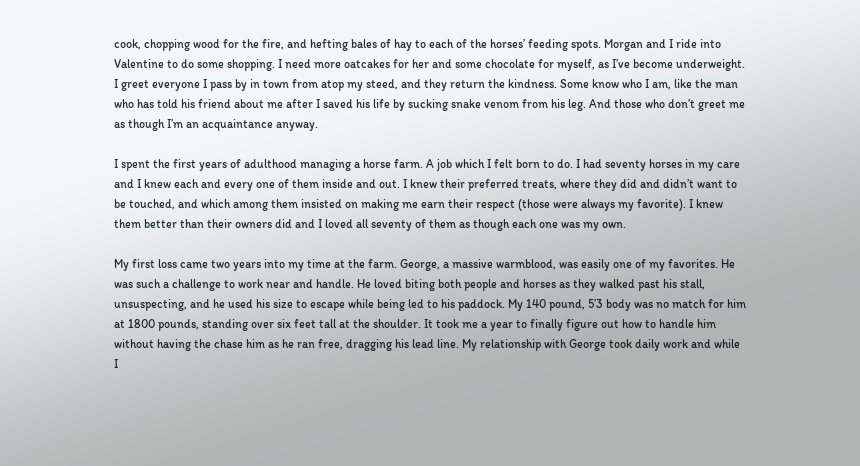cook, chopping wood for the fire, and hefting bales of hay to each of the horses’ feeding spots. Morgan and I ride into Valentine to do some shopping. I need more oatcakes for her and some chocolate for myself, as I’ve become underweight. I greet everyone I pass by in town from atop my steed, and they return the kindness. Some know who I am, like the man who has told his friend about me after I saved his life by sucking snake venom from his leg. And those who don’t greet me as though I’m an acquaintance anyway.

I spent the first years of adulthood managing a horse farm. A job which I felt born to do. I had seventy horses in my care and I knew each and every one of them inside and out. I knew their preferred treats, where they did and didn’t want to be touched, and which among them insisted on making me earn their respect (those were always my favorite). I knew them better than their owners did and I loved all seventy of them as though each one was my own.

My first loss came two years into my time at the farm. George, a massive warmblood, was easily one of my favorites. He was such a challenge to work near and handle. He loved biting both people and horses as they walked past his stall, unsuspecting, and he used his size to escape while being led to his paddock. My 140 pound, 5’3 body was no match for him at 1800 pounds, standing over six feet tall at the shoulder. It took me a year to finally figure out how to handle him without having the chase him as he ran free, dragging his lead line. My relationship with George took daily work and while I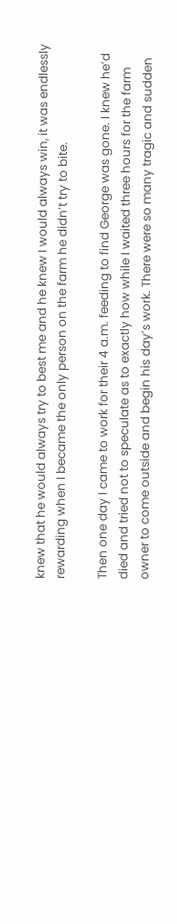knew that he would always try to best me and he knew I would always win, it was endlessly rewarding when I became the only person on the farm he didn’t try to bite.

Then one day I came to work for their 4 a.m. feeding to find George was gone. I knew he’d died and tried not to speculate as to exactly how while I waited three hours for the farm owner to come outside and begin his day’s work. There were so many tragic and sudden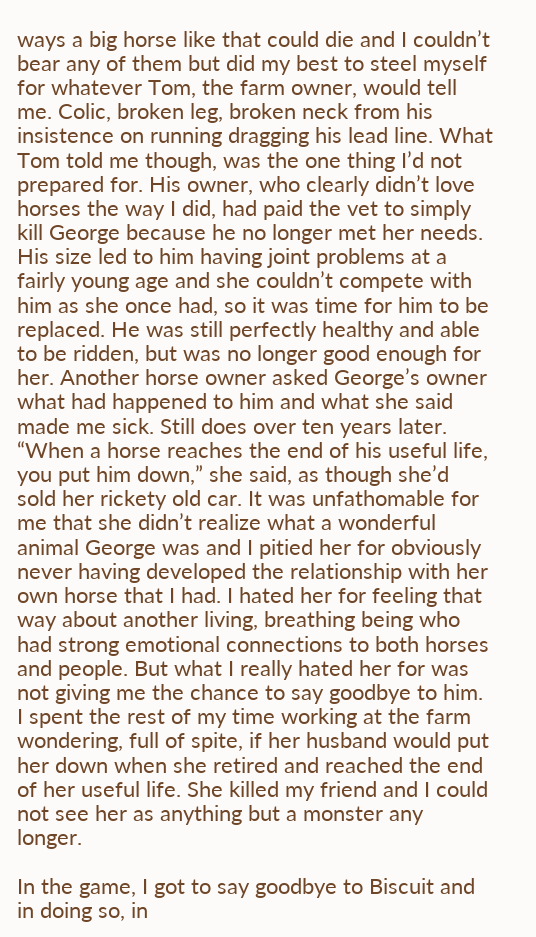ways a big horse like that could die and I couldn’t bear any of them but did my best to steel myself for whatever Tom, the farm owner, would tell me. Colic, broken leg, broken neck from his insistence on running dragging his lead line. What Tom told me though, was the one thing I’d not prepared for. His owner, who clearly didn’t love horses the way I did, had paid the vet to simply kill George because he no longer met her needs. His size led to him having joint problems at a fairly young age and she couldn’t compete with him as she once had, so it was time for him to be replaced. He was still perfectly healthy and able to be ridden, but was no longer good enough for her. Another horse owner asked George’s owner what had happened to him and what she said made me sick. Still does over ten years later. “When a horse reaches the end of his useful life, you put him down,” she said, as though she’d sold her rickety old car. It was unfathomable for me that she didn’t realize what a wonderful animal George was and I pitied her for obviously never having developed the relationship with her own horse that I had. I hated her for feeling that way about another living, breathing being who had strong emotional connections to both horses and people. But what I really hated her for was not giving me the chance to say goodbye to him. I spent the rest of my time working at the farm wondering, full of spite, if her husband would put her down when she retired and reached the end of her useful life. She killed my friend and I could not see her as anything but a monster any longer.

In the game, I got to say goodbye to Biscuit and in doing so, in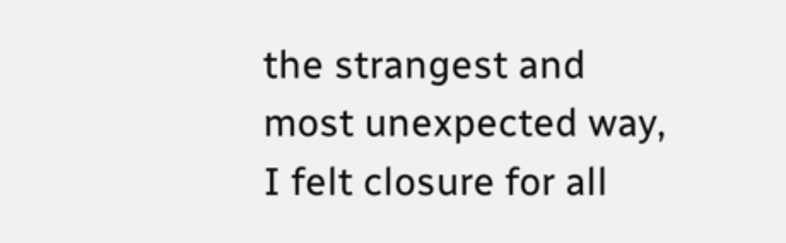the strangest and most unexpected way, I felt closure for all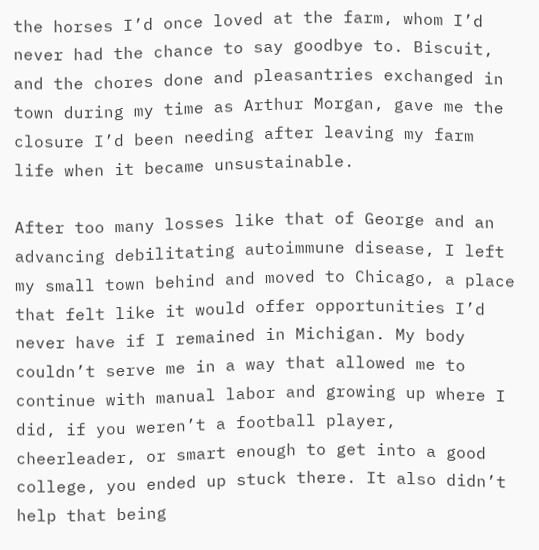the horses I’d once loved at the farm, whom I’d never had the chance to say goodbye to. Biscuit, and the chores done and pleasantries exchanged in town during my time as Arthur Morgan, gave me the closure I’d been needing after leaving my farm life when it became unsustainable.

After too many losses like that of George and an advancing debilitating autoimmune disease, I left my small town behind and moved to Chicago, a place that felt like it would offer opportunities I’d never have if I remained in Michigan. My body couldn’t serve me in a way that allowed me to continue with manual labor and growing up where I did, if you weren’t a football player, cheerleader, or smart enough to get into a good college, you ended up stuck there. It also didn’t help that being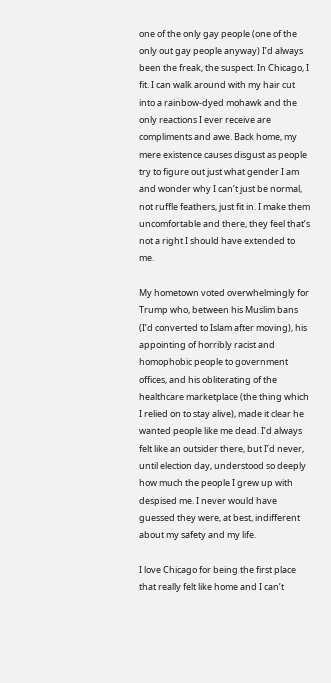one of the only gay people (one of the only out gay people anyway) I’d always been the freak, the suspect. In Chicago, I fit. I can walk around with my hair cut into a rainbow-dyed mohawk and the only reactions I ever receive are compliments and awe. Back home, my mere existence causes disgust as people try to figure out just what gender I am and wonder why I can’t just be normal, not ruffle feathers, just fit in. I make them uncomfortable and there, they feel that’s not a right I should have extended to me.

My hometown voted overwhelmingly for Trump who, between his Muslim bans (I’d converted to Islam after moving), his appointing of horribly racist and homophobic people to government offices, and his obliterating of the healthcare marketplace (the thing which I relied on to stay alive), made it clear he wanted people like me dead. I’d always felt like an outsider there, but I’d never, until election day, understood so deeply how much the people I grew up with despised me. I never would have guessed they were, at best, indifferent about my safety and my life.

I love Chicago for being the first place that really felt like home and I can’t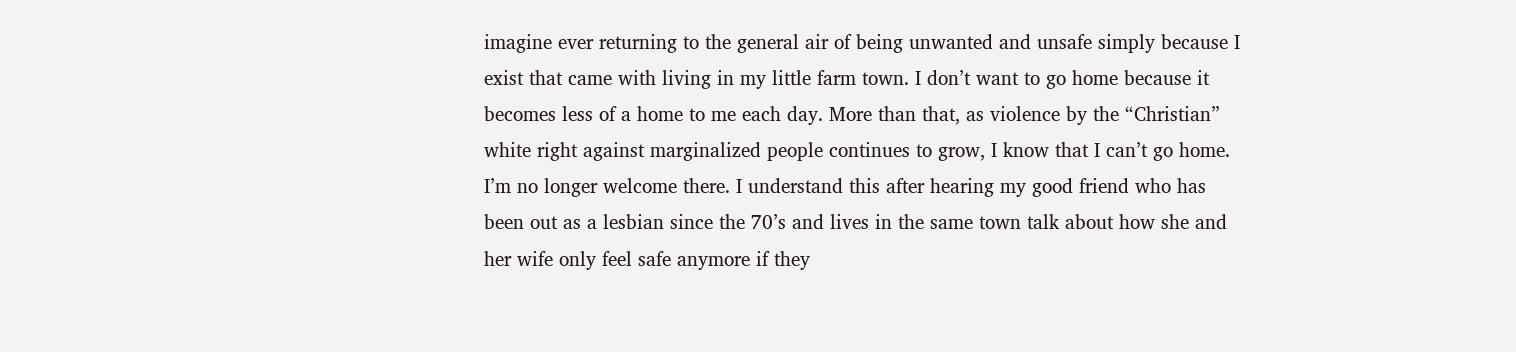imagine ever returning to the general air of being unwanted and unsafe simply because I exist that came with living in my little farm town. I don’t want to go home because it becomes less of a home to me each day. More than that, as violence by the “Christian” white right against marginalized people continues to grow, I know that I can’t go home. I’m no longer welcome there. I understand this after hearing my good friend who has been out as a lesbian since the 70’s and lives in the same town talk about how she and her wife only feel safe anymore if they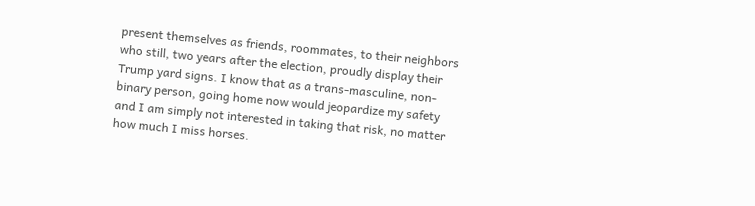present themselves as friends, roommates, to their neighbors who still, two years after the election, proudly display their Trump yard signs. I know that as a trans-masculine, non-binary person, going home now would jeopardize my safety and I am simply not interested in taking that risk, no matter how much I miss horses.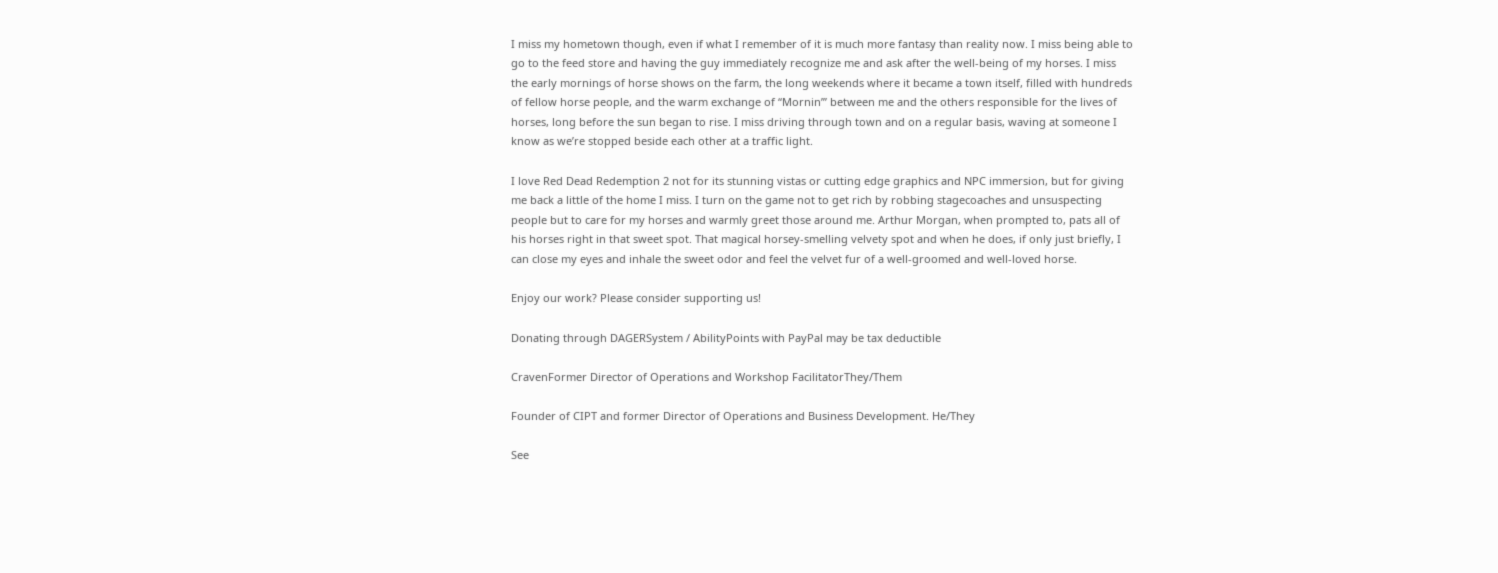I miss my hometown though, even if what I remember of it is much more fantasy than reality now. I miss being able to go to the feed store and having the guy immediately recognize me and ask after the well-being of my horses. I miss the early mornings of horse shows on the farm, the long weekends where it became a town itself, filled with hundreds of fellow horse people, and the warm exchange of “Mornin’” between me and the others responsible for the lives of horses, long before the sun began to rise. I miss driving through town and on a regular basis, waving at someone I know as we’re stopped beside each other at a traffic light.

I love Red Dead Redemption 2 not for its stunning vistas or cutting edge graphics and NPC immersion, but for giving me back a little of the home I miss. I turn on the game not to get rich by robbing stagecoaches and unsuspecting people but to care for my horses and warmly greet those around me. Arthur Morgan, when prompted to, pats all of his horses right in that sweet spot. That magical horsey-smelling velvety spot and when he does, if only just briefly, I can close my eyes and inhale the sweet odor and feel the velvet fur of a well-groomed and well-loved horse.

Enjoy our work? Please consider supporting us!

Donating through DAGERSystem / AbilityPoints with PayPal may be tax deductible

CravenFormer Director of Operations and Workshop FacilitatorThey/Them

Founder of CIPT and former Director of Operations and Business Development. He/They

See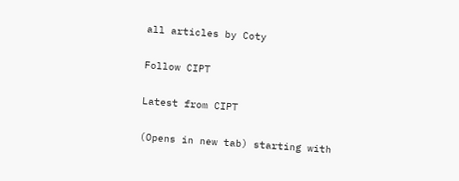all articles by Coty

Follow CIPT

Latest from CIPT

(Opens in new tab) starting with